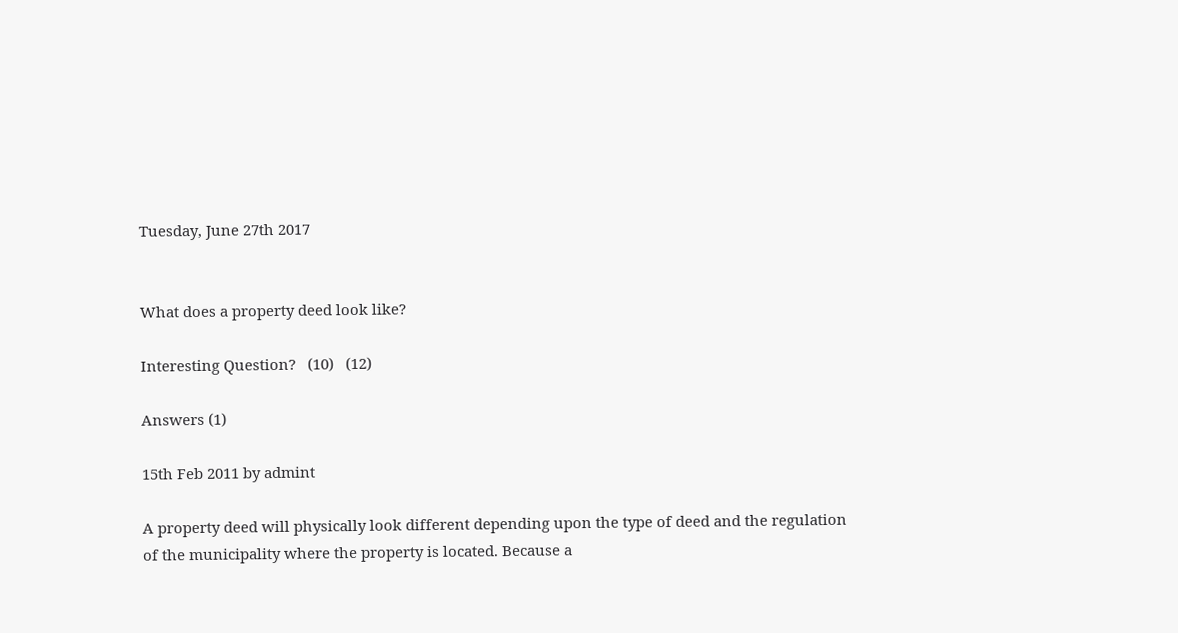Tuesday, June 27th 2017


What does a property deed look like?

Interesting Question?   (10)   (12)

Answers (1)

15th Feb 2011 by admint

A property deed will physically look different depending upon the type of deed and the regulation of the municipality where the property is located. Because a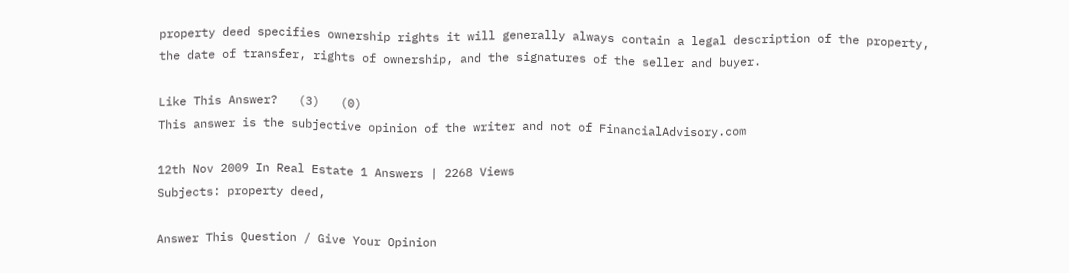property deed specifies ownership rights it will generally always contain a legal description of the property, the date of transfer, rights of ownership, and the signatures of the seller and buyer.

Like This Answer?   (3)   (0)
This answer is the subjective opinion of the writer and not of FinancialAdvisory.com

12th Nov 2009 In Real Estate 1 Answers | 2268 Views
Subjects: property deed,

Answer This Question / Give Your Opinion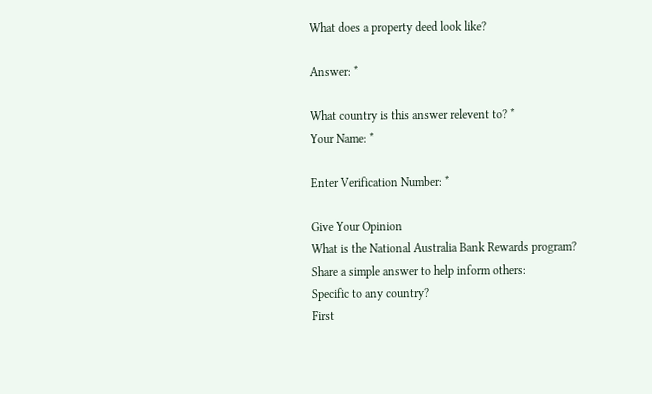What does a property deed look like?

Answer: *

What country is this answer relevent to? *
Your Name: *

Enter Verification Number: *

Give Your Opinion
What is the National Australia Bank Rewards program?
Share a simple answer to help inform others:
Specific to any country?
First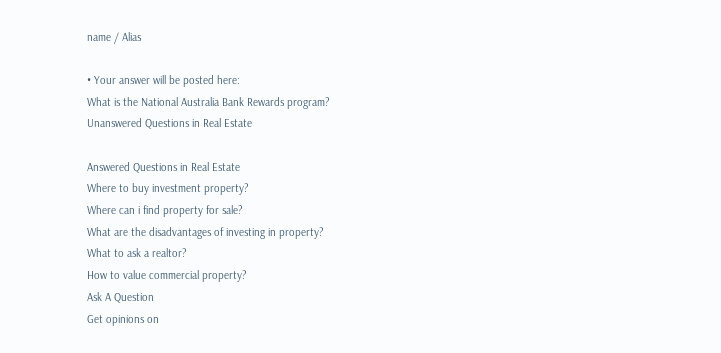name / Alias

• Your answer will be posted here:
What is the National Australia Bank Rewards program?
Unanswered Questions in Real Estate

Answered Questions in Real Estate
Where to buy investment property?
Where can i find property for sale?
What are the disadvantages of investing in property?
What to ask a realtor?
How to value commercial property?
Ask A Question
Get opinions on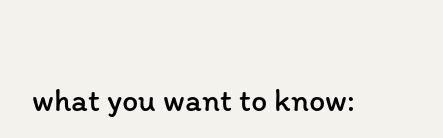what you want to know: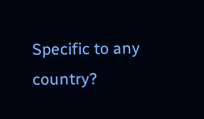Specific to any country?